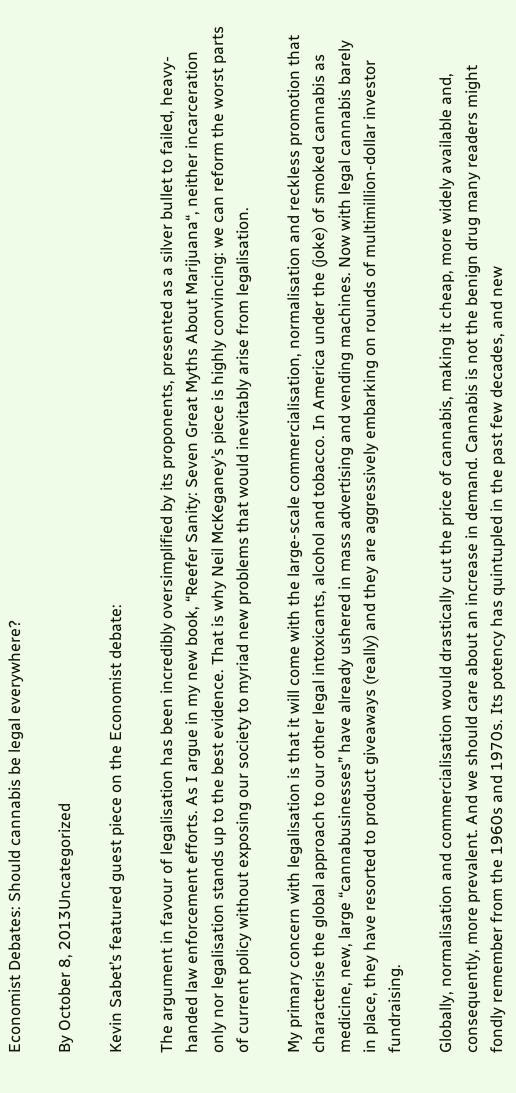Economist Debates: Should cannabis be legal everywhere?

By October 8, 2013Uncategorized

Kevin Sabet’s featured guest piece on the Economist debate:

The argument in favour of legalisation has been incredibly oversimplified by its proponents, presented as a silver bullet to failed, heavy-handed law enforcement efforts. As I argue in my new book, “Reefer Sanity: Seven Great Myths About Marijuana“, neither incarceration only nor legalisation stands up to the best evidence. That is why Neil McKeganey’s piece is highly convincing: we can reform the worst parts of current policy without exposing our society to myriad new problems that would inevitably arise from legalisation.

My primary concern with legalisation is that it will come with the large-scale commercialisation, normalisation and reckless promotion that characterise the global approach to our other legal intoxicants, alcohol and tobacco. In America under the (joke) of smoked cannabis as medicine, new, large “cannabusinesses” have already ushered in mass advertising and vending machines. Now with legal cannabis barely in place, they have resorted to product giveaways (really) and they are aggressively embarking on rounds of multimillion-dollar investor fundraising.

Globally, normalisation and commercialisation would drastically cut the price of cannabis, making it cheap, more widely available and, consequently, more prevalent. And we should care about an increase in demand. Cannabis is not the benign drug many readers might fondly remember from the 1960s and 1970s. Its potency has quintupled in the past few decades, and new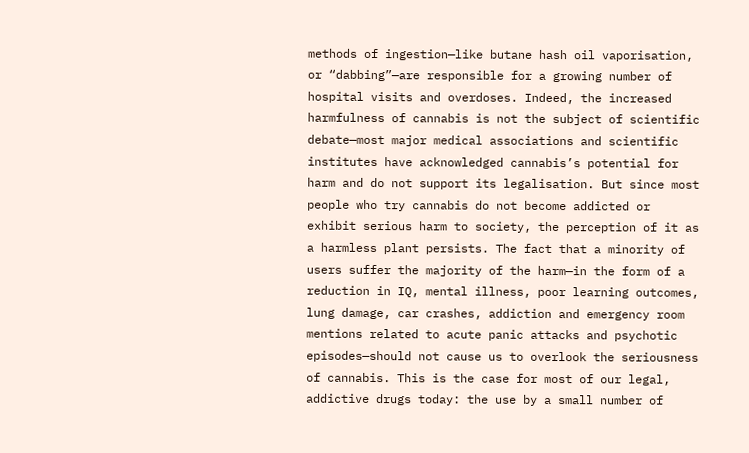methods of ingestion—like butane hash oil vaporisation, or “dabbing”—are responsible for a growing number of hospital visits and overdoses. Indeed, the increased harmfulness of cannabis is not the subject of scientific debate—most major medical associations and scientific institutes have acknowledged cannabis’s potential for harm and do not support its legalisation. But since most people who try cannabis do not become addicted or exhibit serious harm to society, the perception of it as a harmless plant persists. The fact that a minority of users suffer the majority of the harm—in the form of a reduction in IQ, mental illness, poor learning outcomes, lung damage, car crashes, addiction and emergency room mentions related to acute panic attacks and psychotic episodes—should not cause us to overlook the seriousness of cannabis. This is the case for most of our legal, addictive drugs today: the use by a small number of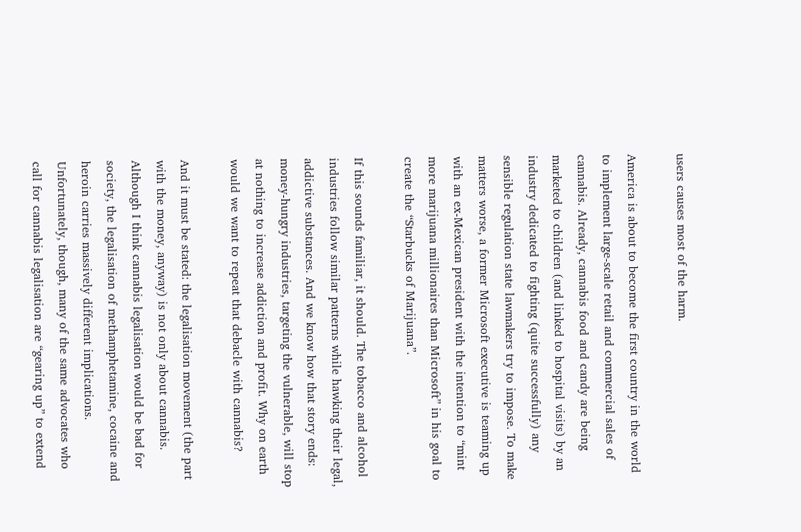users causes most of the harm.

America is about to become the first country in the world to implement large-scale retail and commercial sales of cannabis. Already, cannabis food and candy are being marketed to children (and linked to hospital visits) by an industry dedicated to fighting (quite successfully) any sensible regulation state lawmakers try to impose. To make matters worse, a former Microsoft executive is teaming up with an ex-Mexican president with the intention to “mint more marijuana millionaires than Microsoft” in his goal to create the “Starbucks of Marijuana”.

If this sounds familiar, it should. The tobacco and alcohol industries follow similar patterns while hawking their legal, addictive substances. And we know how that story ends: money-hungry industries, targeting the vulnerable, will stop at nothing to increase addiction and profit. Why on earth would we want to repeat that debacle with cannabis?

And it must be stated: the legalisation movement (the part with the money, anyway) is not only about cannabis. Although I think cannabis legalisation would be bad for society, the legalisation of methamphetamine, cocaine and heroin carries massively different implications. Unfortunately, though, many of the same advocates who call for cannabis legalisation are “gearing up” to extend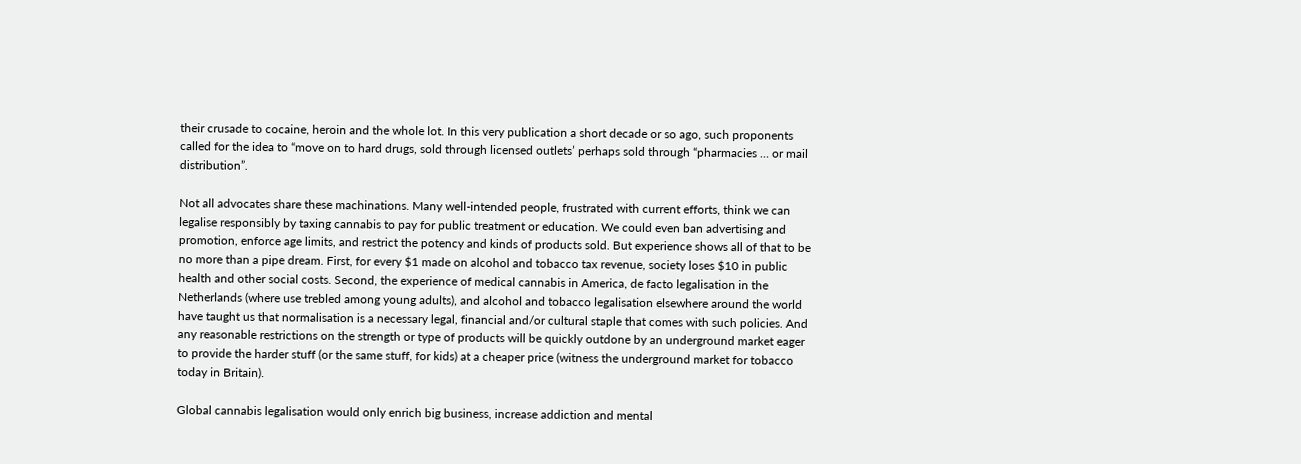their crusade to cocaine, heroin and the whole lot. In this very publication a short decade or so ago, such proponents called for the idea to “move on to hard drugs, sold through licensed outlets’ perhaps sold through “pharmacies … or mail distribution”.

Not all advocates share these machinations. Many well-intended people, frustrated with current efforts, think we can legalise responsibly by taxing cannabis to pay for public treatment or education. We could even ban advertising and promotion, enforce age limits, and restrict the potency and kinds of products sold. But experience shows all of that to be no more than a pipe dream. First, for every $1 made on alcohol and tobacco tax revenue, society loses $10 in public health and other social costs. Second, the experience of medical cannabis in America, de facto legalisation in the Netherlands (where use trebled among young adults), and alcohol and tobacco legalisation elsewhere around the world have taught us that normalisation is a necessary legal, financial and/or cultural staple that comes with such policies. And any reasonable restrictions on the strength or type of products will be quickly outdone by an underground market eager to provide the harder stuff (or the same stuff, for kids) at a cheaper price (witness the underground market for tobacco today in Britain).

Global cannabis legalisation would only enrich big business, increase addiction and mental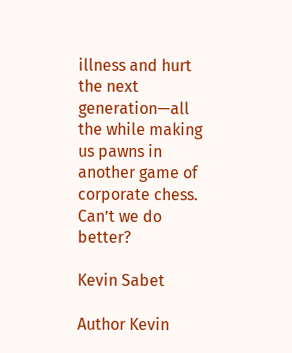illness and hurt the next generation—all the while making us pawns in another game of corporate chess. Can’t we do better?

Kevin Sabet

Author Kevin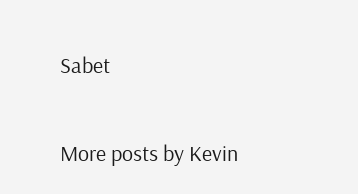Sabet

More posts by Kevin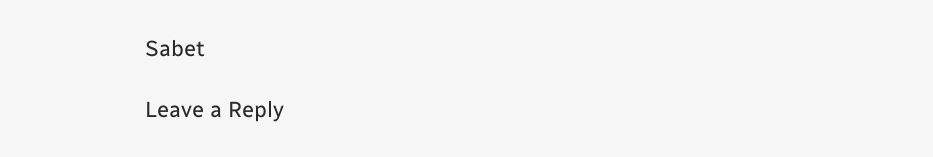Sabet

Leave a Reply